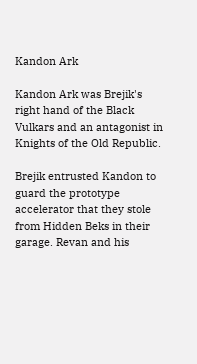Kandon Ark

Kandon Ark was Brejik's right hand of the Black Vulkars and an antagonist in Knights of the Old Republic.

Brejik entrusted Kandon to guard the prototype accelerator that they stole from Hidden Beks in their garage. Revan and his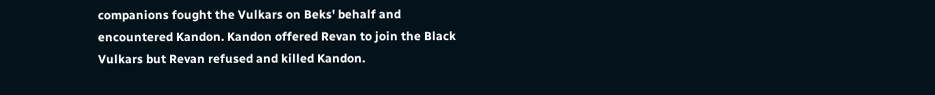companions fought the Vulkars on Beks' behalf and encountered Kandon. Kandon offered Revan to join the Black Vulkars but Revan refused and killed Kandon.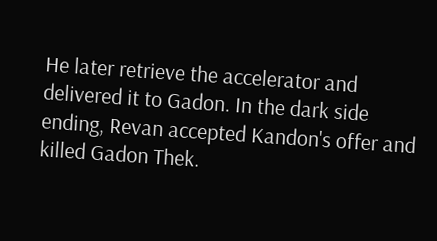He later retrieve the accelerator and delivered it to Gadon. In the dark side ending, Revan accepted Kandon's offer and killed Gadon Thek.